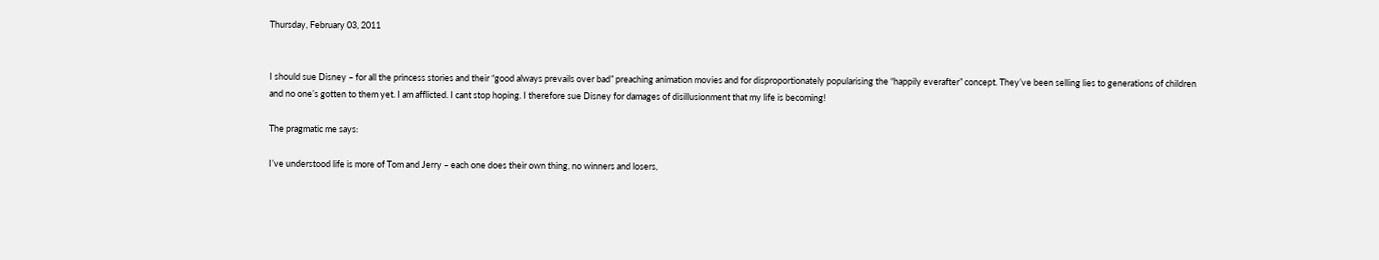Thursday, February 03, 2011


I should sue Disney – for all the princess stories and their “good always prevails over bad” preaching animation movies and for disproportionately popularising the “happily everafter” concept. They’ve been selling lies to generations of children and no one’s gotten to them yet. I am afflicted. I cant stop hoping. I therefore sue Disney for damages of disillusionment that my life is becoming!

The pragmatic me says:

I’ve understood life is more of Tom and Jerry – each one does their own thing, no winners and losers,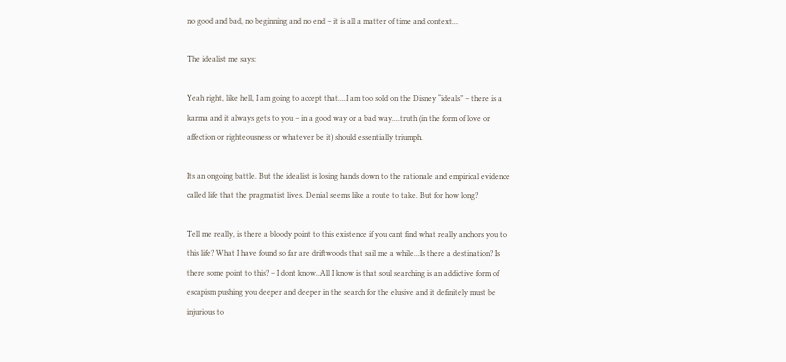no good and bad, no beginning and no end – it is all a matter of time and context...

The idealist me says:

Yeah right, like hell, I am going to accept that....I am too sold on the Disney “ideals” – there is a karma and it always gets to you – in a good way or a bad way....truth (in the form of love or affection or righteousness or whatever be it) should essentially triumph.

Its an ongoing battle. But the idealist is losing hands down to the rationale and empirical evidence called life that the pragmatist lives. Denial seems like a route to take. But for how long?

Tell me really, is there a bloody point to this existence if you cant find what really anchors you to this life? What I have found so far are driftwoods that sail me a while...Is there a destination? Is there some point to this? – I dont know..All I know is that soul searching is an addictive form of escapism pushing you deeper and deeper in the search for the elusive and it definitely must be injurious to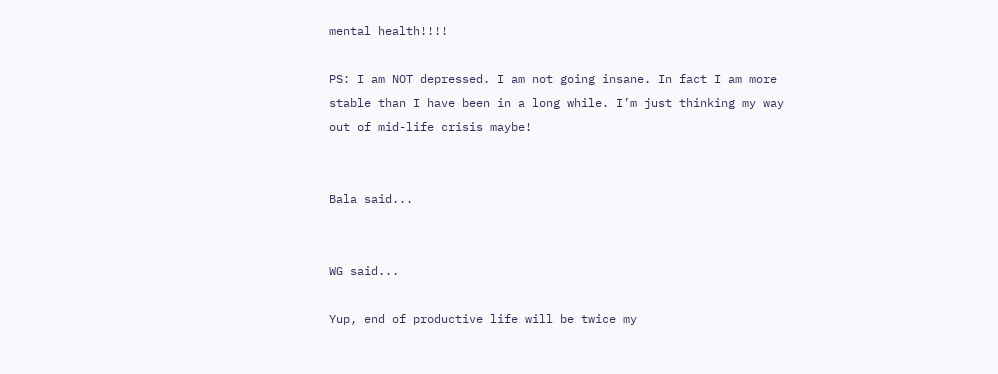mental health!!!!

PS: I am NOT depressed. I am not going insane. In fact I am more stable than I have been in a long while. I’m just thinking my way out of mid-life crisis maybe!


Bala said...


WG said...

Yup, end of productive life will be twice my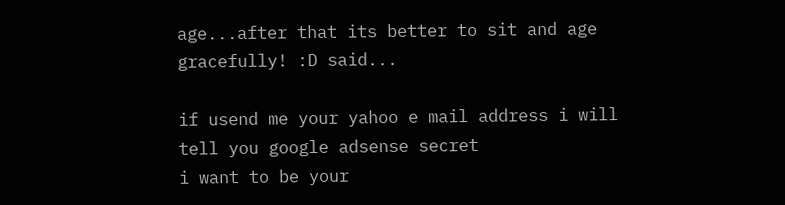age...after that its better to sit and age gracefully! :D said...

if usend me your yahoo e mail address i will tell you google adsense secret
i want to be your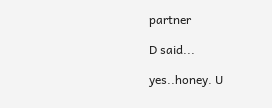partner

D said...

yes..honey. U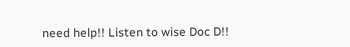need help!! Listen to wise Doc D!!